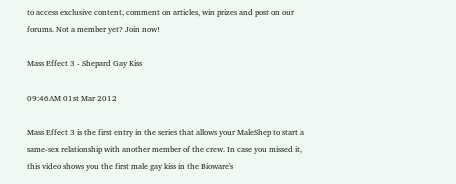to access exclusive content, comment on articles, win prizes and post on our forums. Not a member yet? Join now!

Mass Effect 3 - Shepard Gay Kiss

09:46AM 01st Mar 2012

Mass Effect 3 is the first entry in the series that allows your MaleShep to start a same-sex relationship with another member of the crew. In case you missed it, this video shows you the first male gay kiss in the Bioware's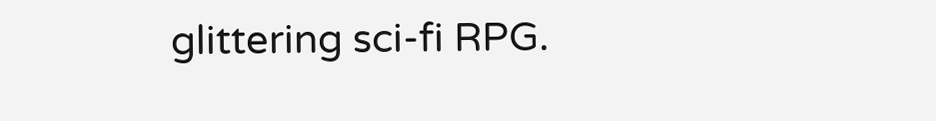glittering sci-fi RPG.